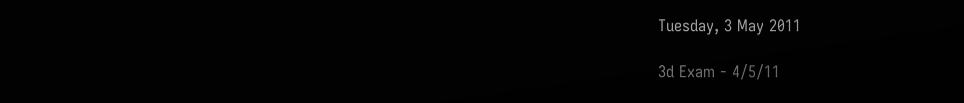Tuesday, 3 May 2011

3d Exam - 4/5/11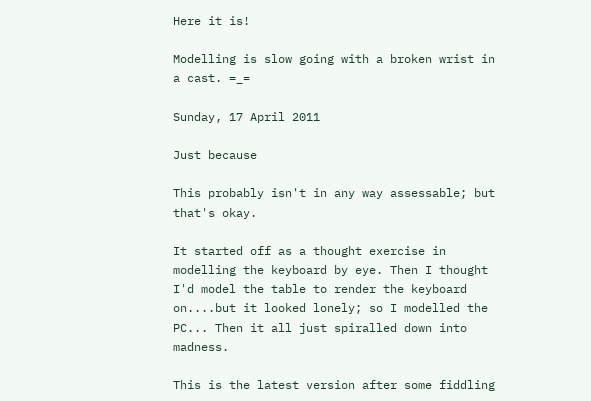Here it is!

Modelling is slow going with a broken wrist in a cast. =_=

Sunday, 17 April 2011

Just because

This probably isn't in any way assessable; but that's okay.

It started off as a thought exercise in modelling the keyboard by eye. Then I thought I'd model the table to render the keyboard on....but it looked lonely; so I modelled the PC... Then it all just spiralled down into madness.

This is the latest version after some fiddling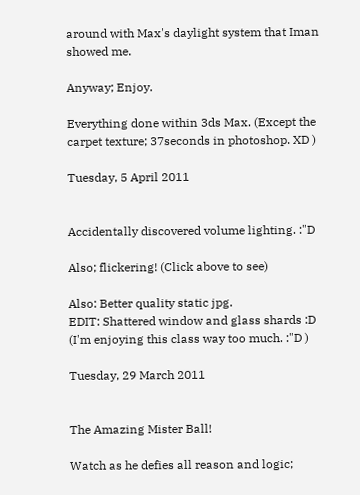around with Max's daylight system that Iman showed me.

Anyway; Enjoy.

Everything done within 3ds Max. (Except the carpet texture; 37seconds in photoshop. XD )

Tuesday, 5 April 2011


Accidentally discovered volume lighting. :"D

Also; flickering! (Click above to see)

Also: Better quality static jpg.
EDIT: Shattered window and glass shards :D
(I'm enjoying this class way too much. :"D )

Tuesday, 29 March 2011


The Amazing Mister Ball!

Watch as he defies all reason and logic;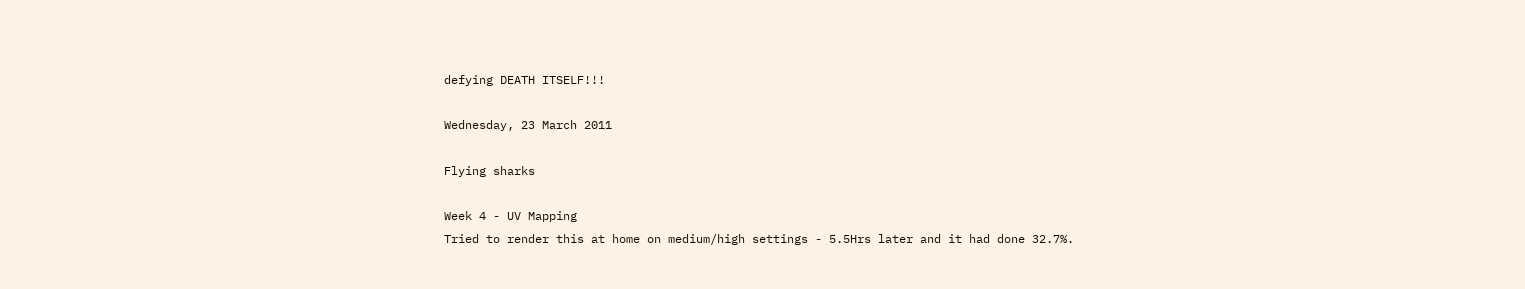defying DEATH ITSELF!!!

Wednesday, 23 March 2011

Flying sharks

Week 4 - UV Mapping
Tried to render this at home on medium/high settings - 5.5Hrs later and it had done 32.7%.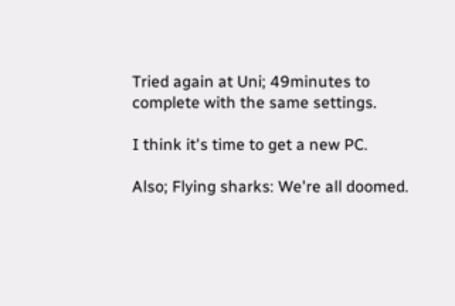Tried again at Uni; 49minutes to complete with the same settings.

I think it's time to get a new PC.

Also; Flying sharks: We're all doomed.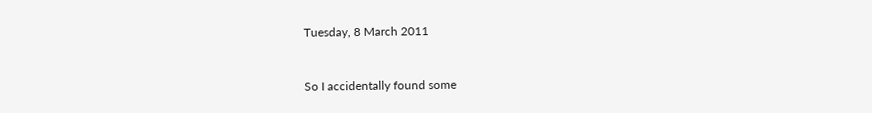Tuesday, 8 March 2011


So I accidentally found some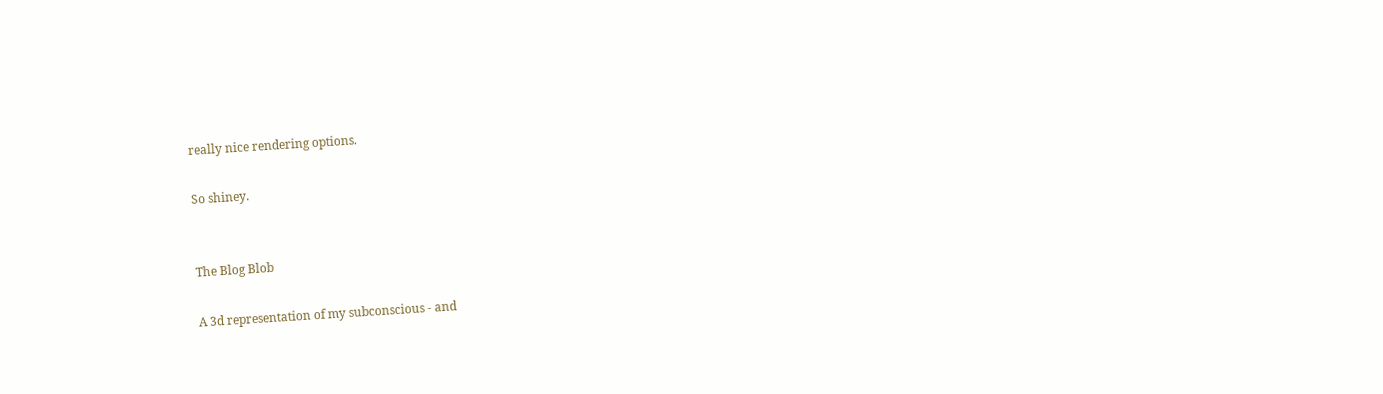really nice rendering options.

So shiney.


The Blog Blob

A 3d representation of my subconscious - and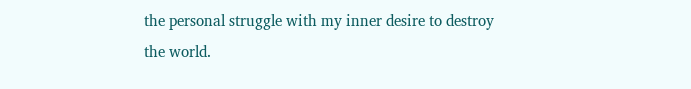the personal struggle with my inner desire to destroy the world.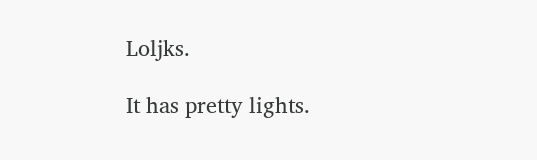Loljks.

It has pretty lights.